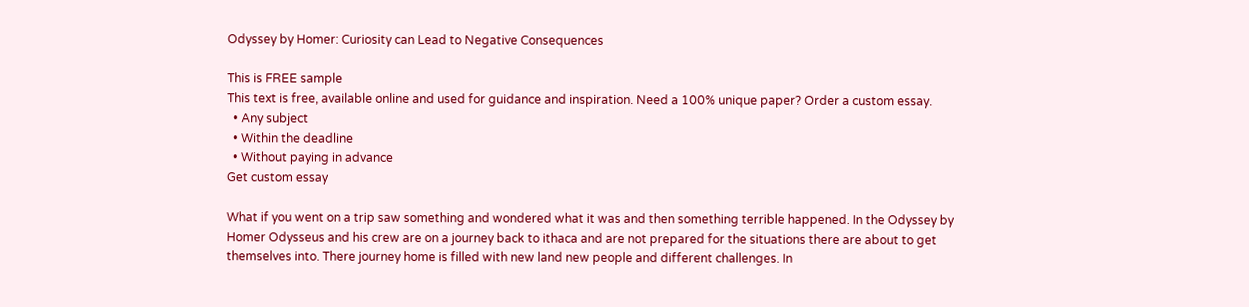Odyssey by Homer: Curiosity can Lead to Negative Consequences

This is FREE sample
This text is free, available online and used for guidance and inspiration. Need a 100% unique paper? Order a custom essay.
  • Any subject
  • Within the deadline
  • Without paying in advance
Get custom essay

What if you went on a trip saw something and wondered what it was and then something terrible happened. In the Odyssey by Homer Odysseus and his crew are on a journey back to ithaca and are not prepared for the situations there are about to get themselves into. There journey home is filled with new land new people and different challenges. In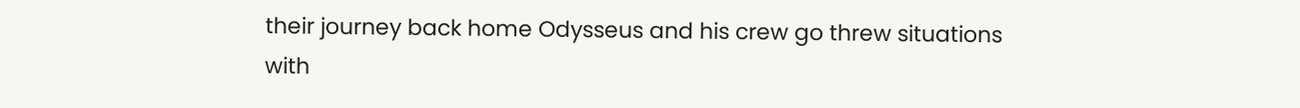their journey back home Odysseus and his crew go threw situations with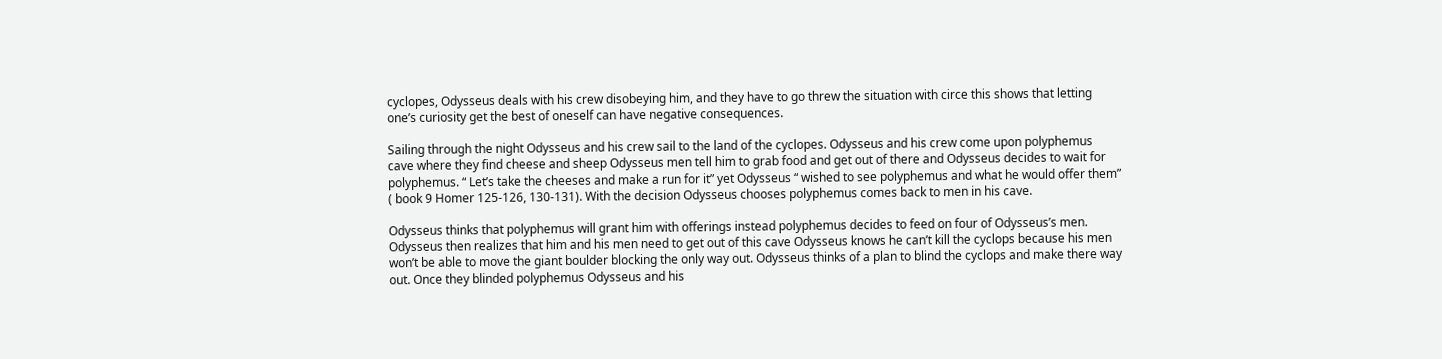cyclopes, Odysseus deals with his crew disobeying him, and they have to go threw the situation with circe this shows that letting one’s curiosity get the best of oneself can have negative consequences.

Sailing through the night Odysseus and his crew sail to the land of the cyclopes. Odysseus and his crew come upon polyphemus cave where they find cheese and sheep Odysseus men tell him to grab food and get out of there and Odysseus decides to wait for polyphemus. “ Let’s take the cheeses and make a run for it” yet Odysseus “ wished to see polyphemus and what he would offer them” ( book 9 Homer 125-126, 130-131). With the decision Odysseus chooses polyphemus comes back to men in his cave.

Odysseus thinks that polyphemus will grant him with offerings instead polyphemus decides to feed on four of Odysseus’s men. Odysseus then realizes that him and his men need to get out of this cave Odysseus knows he can’t kill the cyclops because his men won’t be able to move the giant boulder blocking the only way out. Odysseus thinks of a plan to blind the cyclops and make there way out. Once they blinded polyphemus Odysseus and his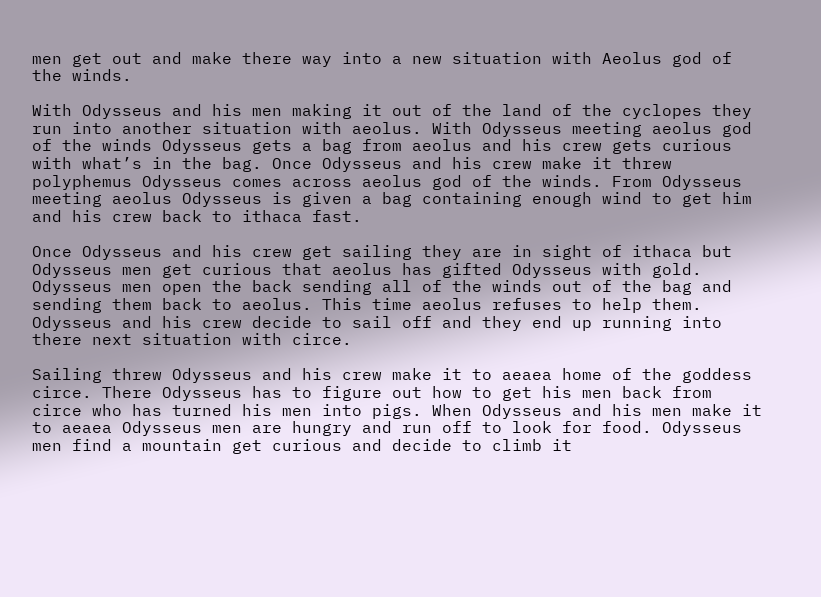men get out and make there way into a new situation with Aeolus god of the winds.

With Odysseus and his men making it out of the land of the cyclopes they run into another situation with aeolus. With Odysseus meeting aeolus god of the winds Odysseus gets a bag from aeolus and his crew gets curious with what’s in the bag. Once Odysseus and his crew make it threw polyphemus Odysseus comes across aeolus god of the winds. From Odysseus meeting aeolus Odysseus is given a bag containing enough wind to get him and his crew back to ithaca fast.

Once Odysseus and his crew get sailing they are in sight of ithaca but Odysseus men get curious that aeolus has gifted Odysseus with gold. Odysseus men open the back sending all of the winds out of the bag and sending them back to aeolus. This time aeolus refuses to help them. Odysseus and his crew decide to sail off and they end up running into there next situation with circe.

Sailing threw Odysseus and his crew make it to aeaea home of the goddess circe. There Odysseus has to figure out how to get his men back from circe who has turned his men into pigs. When Odysseus and his men make it to aeaea Odysseus men are hungry and run off to look for food. Odysseus men find a mountain get curious and decide to climb it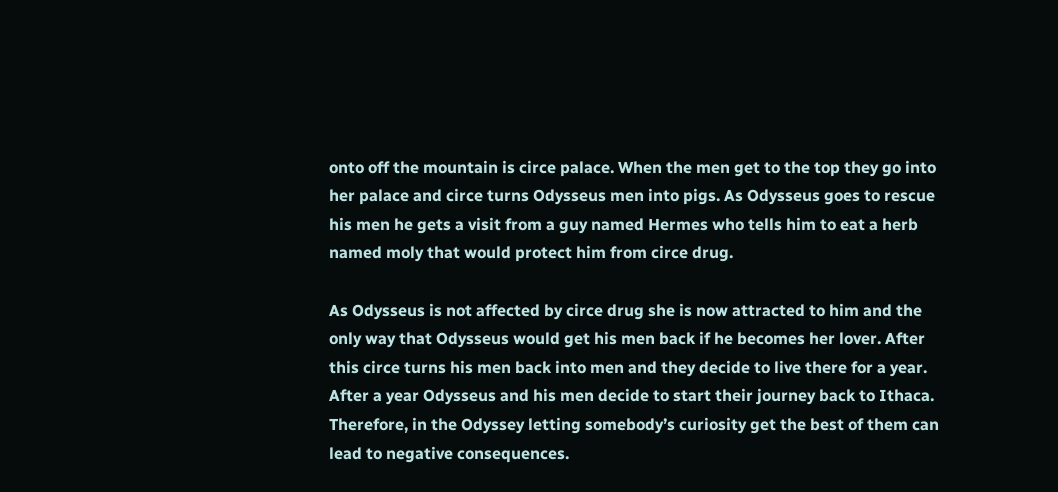onto off the mountain is circe palace. When the men get to the top they go into her palace and circe turns Odysseus men into pigs. As Odysseus goes to rescue his men he gets a visit from a guy named Hermes who tells him to eat a herb named moly that would protect him from circe drug.

As Odysseus is not affected by circe drug she is now attracted to him and the only way that Odysseus would get his men back if he becomes her lover. After this circe turns his men back into men and they decide to live there for a year. After a year Odysseus and his men decide to start their journey back to Ithaca. Therefore, in the Odyssey letting somebody’s curiosity get the best of them can lead to negative consequences.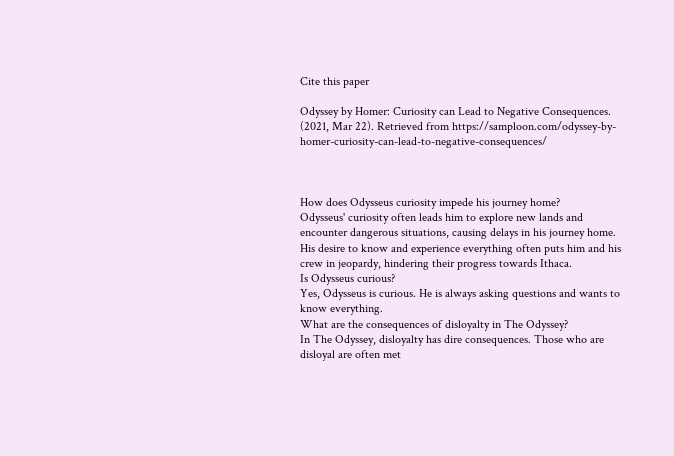Cite this paper

Odyssey by Homer: Curiosity can Lead to Negative Consequences. (2021, Mar 22). Retrieved from https://samploon.com/odyssey-by-homer-curiosity-can-lead-to-negative-consequences/



How does Odysseus curiosity impede his journey home?
Odysseus' curiosity often leads him to explore new lands and encounter dangerous situations, causing delays in his journey home. His desire to know and experience everything often puts him and his crew in jeopardy, hindering their progress towards Ithaca.
Is Odysseus curious?
Yes, Odysseus is curious. He is always asking questions and wants to know everything.
What are the consequences of disloyalty in The Odyssey?
In The Odyssey, disloyalty has dire consequences. Those who are disloyal are often met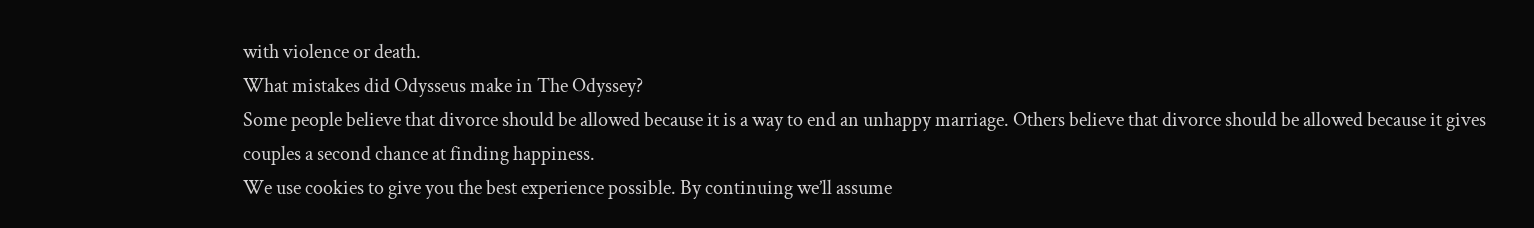with violence or death.
What mistakes did Odysseus make in The Odyssey?
Some people believe that divorce should be allowed because it is a way to end an unhappy marriage. Others believe that divorce should be allowed because it gives couples a second chance at finding happiness.
We use cookies to give you the best experience possible. By continuing we’ll assume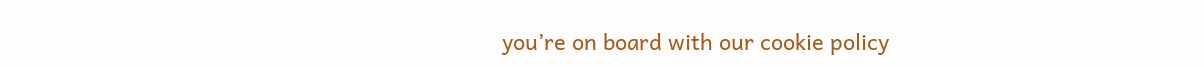you’re on board with our cookie policy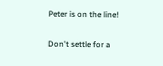Peter is on the line!

Don't settle for a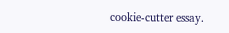cookie-cutter essay.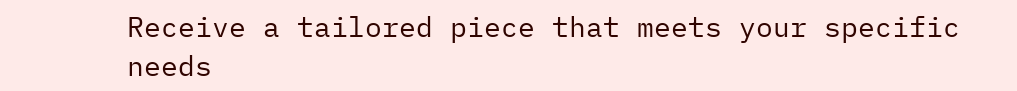Receive a tailored piece that meets your specific needs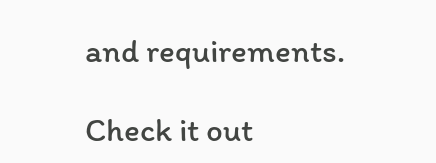and requirements.

Check it out